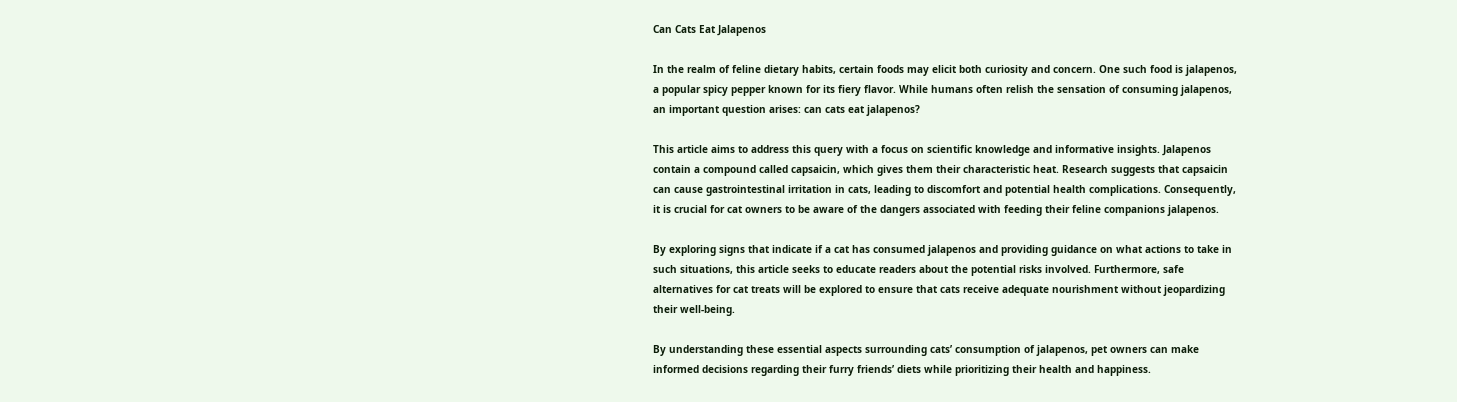Can Cats Eat Jalapenos

In the realm of feline dietary habits, certain foods may elicit both curiosity and concern. One such food is jalapenos, a popular spicy pepper known for its fiery flavor. While humans often relish the sensation of consuming jalapenos, an important question arises: can cats eat jalapenos?

This article aims to address this query with a focus on scientific knowledge and informative insights. Jalapenos contain a compound called capsaicin, which gives them their characteristic heat. Research suggests that capsaicin can cause gastrointestinal irritation in cats, leading to discomfort and potential health complications. Consequently, it is crucial for cat owners to be aware of the dangers associated with feeding their feline companions jalapenos.

By exploring signs that indicate if a cat has consumed jalapenos and providing guidance on what actions to take in such situations, this article seeks to educate readers about the potential risks involved. Furthermore, safe alternatives for cat treats will be explored to ensure that cats receive adequate nourishment without jeopardizing their well-being.

By understanding these essential aspects surrounding cats’ consumption of jalapenos, pet owners can make informed decisions regarding their furry friends’ diets while prioritizing their health and happiness.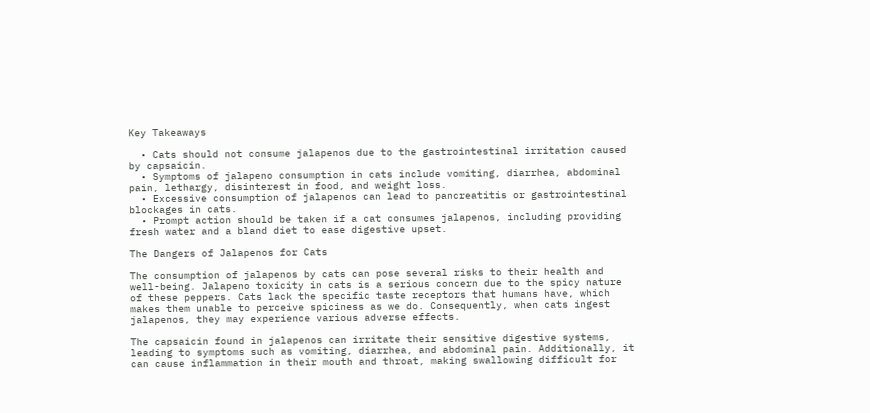Key Takeaways

  • Cats should not consume jalapenos due to the gastrointestinal irritation caused by capsaicin.
  • Symptoms of jalapeno consumption in cats include vomiting, diarrhea, abdominal pain, lethargy, disinterest in food, and weight loss.
  • Excessive consumption of jalapenos can lead to pancreatitis or gastrointestinal blockages in cats.
  • Prompt action should be taken if a cat consumes jalapenos, including providing fresh water and a bland diet to ease digestive upset.

The Dangers of Jalapenos for Cats

The consumption of jalapenos by cats can pose several risks to their health and well-being. Jalapeno toxicity in cats is a serious concern due to the spicy nature of these peppers. Cats lack the specific taste receptors that humans have, which makes them unable to perceive spiciness as we do. Consequently, when cats ingest jalapenos, they may experience various adverse effects.

The capsaicin found in jalapenos can irritate their sensitive digestive systems, leading to symptoms such as vomiting, diarrhea, and abdominal pain. Additionally, it can cause inflammation in their mouth and throat, making swallowing difficult for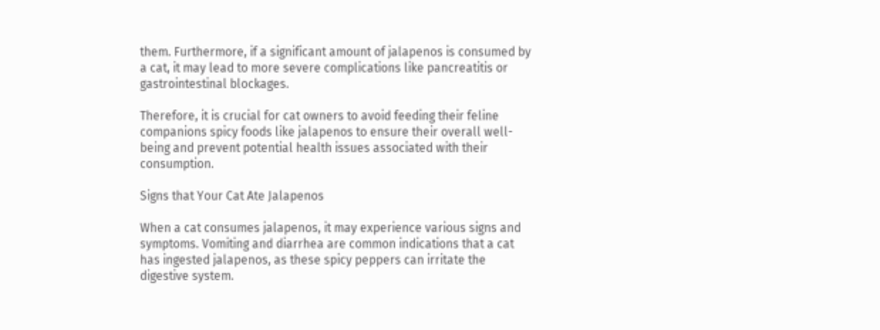them. Furthermore, if a significant amount of jalapenos is consumed by a cat, it may lead to more severe complications like pancreatitis or gastrointestinal blockages.

Therefore, it is crucial for cat owners to avoid feeding their feline companions spicy foods like jalapenos to ensure their overall well-being and prevent potential health issues associated with their consumption.

Signs that Your Cat Ate Jalapenos

When a cat consumes jalapenos, it may experience various signs and symptoms. Vomiting and diarrhea are common indications that a cat has ingested jalapenos, as these spicy peppers can irritate the digestive system.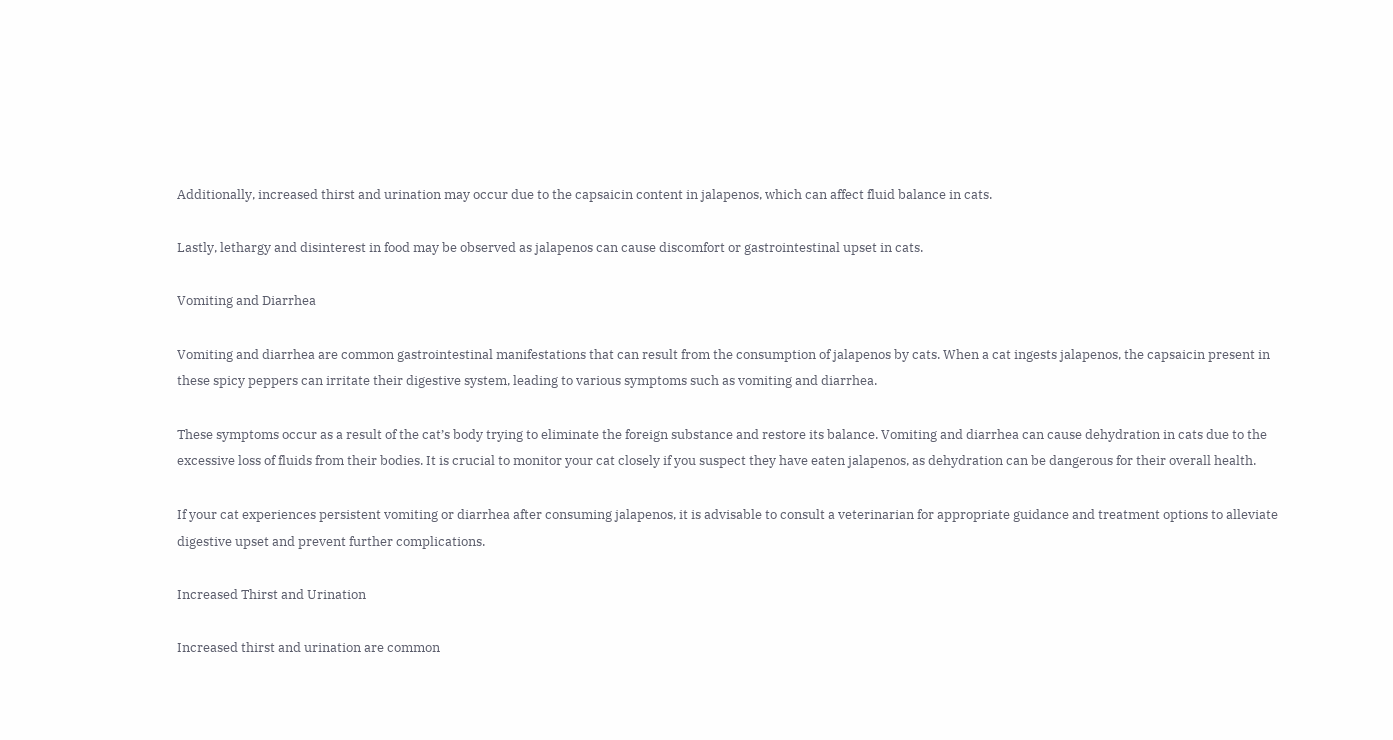Additionally, increased thirst and urination may occur due to the capsaicin content in jalapenos, which can affect fluid balance in cats.

Lastly, lethargy and disinterest in food may be observed as jalapenos can cause discomfort or gastrointestinal upset in cats.

Vomiting and Diarrhea

Vomiting and diarrhea are common gastrointestinal manifestations that can result from the consumption of jalapenos by cats. When a cat ingests jalapenos, the capsaicin present in these spicy peppers can irritate their digestive system, leading to various symptoms such as vomiting and diarrhea.

These symptoms occur as a result of the cat’s body trying to eliminate the foreign substance and restore its balance. Vomiting and diarrhea can cause dehydration in cats due to the excessive loss of fluids from their bodies. It is crucial to monitor your cat closely if you suspect they have eaten jalapenos, as dehydration can be dangerous for their overall health.

If your cat experiences persistent vomiting or diarrhea after consuming jalapenos, it is advisable to consult a veterinarian for appropriate guidance and treatment options to alleviate digestive upset and prevent further complications.

Increased Thirst and Urination

Increased thirst and urination are common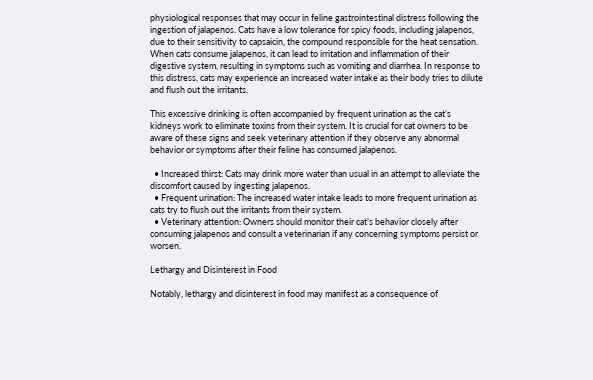physiological responses that may occur in feline gastrointestinal distress following the ingestion of jalapenos. Cats have a low tolerance for spicy foods, including jalapenos, due to their sensitivity to capsaicin, the compound responsible for the heat sensation. When cats consume jalapenos, it can lead to irritation and inflammation of their digestive system, resulting in symptoms such as vomiting and diarrhea. In response to this distress, cats may experience an increased water intake as their body tries to dilute and flush out the irritants.

This excessive drinking is often accompanied by frequent urination as the cat’s kidneys work to eliminate toxins from their system. It is crucial for cat owners to be aware of these signs and seek veterinary attention if they observe any abnormal behavior or symptoms after their feline has consumed jalapenos.

  • Increased thirst: Cats may drink more water than usual in an attempt to alleviate the discomfort caused by ingesting jalapenos.
  • Frequent urination: The increased water intake leads to more frequent urination as cats try to flush out the irritants from their system.
  • Veterinary attention: Owners should monitor their cat’s behavior closely after consuming jalapenos and consult a veterinarian if any concerning symptoms persist or worsen.

Lethargy and Disinterest in Food

Notably, lethargy and disinterest in food may manifest as a consequence of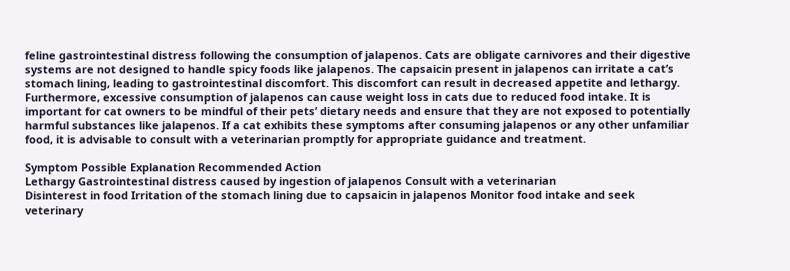feline gastrointestinal distress following the consumption of jalapenos. Cats are obligate carnivores and their digestive systems are not designed to handle spicy foods like jalapenos. The capsaicin present in jalapenos can irritate a cat’s stomach lining, leading to gastrointestinal discomfort. This discomfort can result in decreased appetite and lethargy. Furthermore, excessive consumption of jalapenos can cause weight loss in cats due to reduced food intake. It is important for cat owners to be mindful of their pets’ dietary needs and ensure that they are not exposed to potentially harmful substances like jalapenos. If a cat exhibits these symptoms after consuming jalapenos or any other unfamiliar food, it is advisable to consult with a veterinarian promptly for appropriate guidance and treatment.

Symptom Possible Explanation Recommended Action
Lethargy Gastrointestinal distress caused by ingestion of jalapenos Consult with a veterinarian
Disinterest in food Irritation of the stomach lining due to capsaicin in jalapenos Monitor food intake and seek veterinary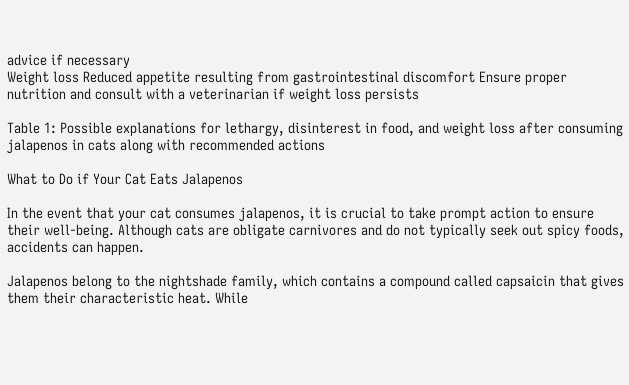advice if necessary
Weight loss Reduced appetite resulting from gastrointestinal discomfort Ensure proper nutrition and consult with a veterinarian if weight loss persists

Table 1: Possible explanations for lethargy, disinterest in food, and weight loss after consuming jalapenos in cats along with recommended actions

What to Do if Your Cat Eats Jalapenos

In the event that your cat consumes jalapenos, it is crucial to take prompt action to ensure their well-being. Although cats are obligate carnivores and do not typically seek out spicy foods, accidents can happen.

Jalapenos belong to the nightshade family, which contains a compound called capsaicin that gives them their characteristic heat. While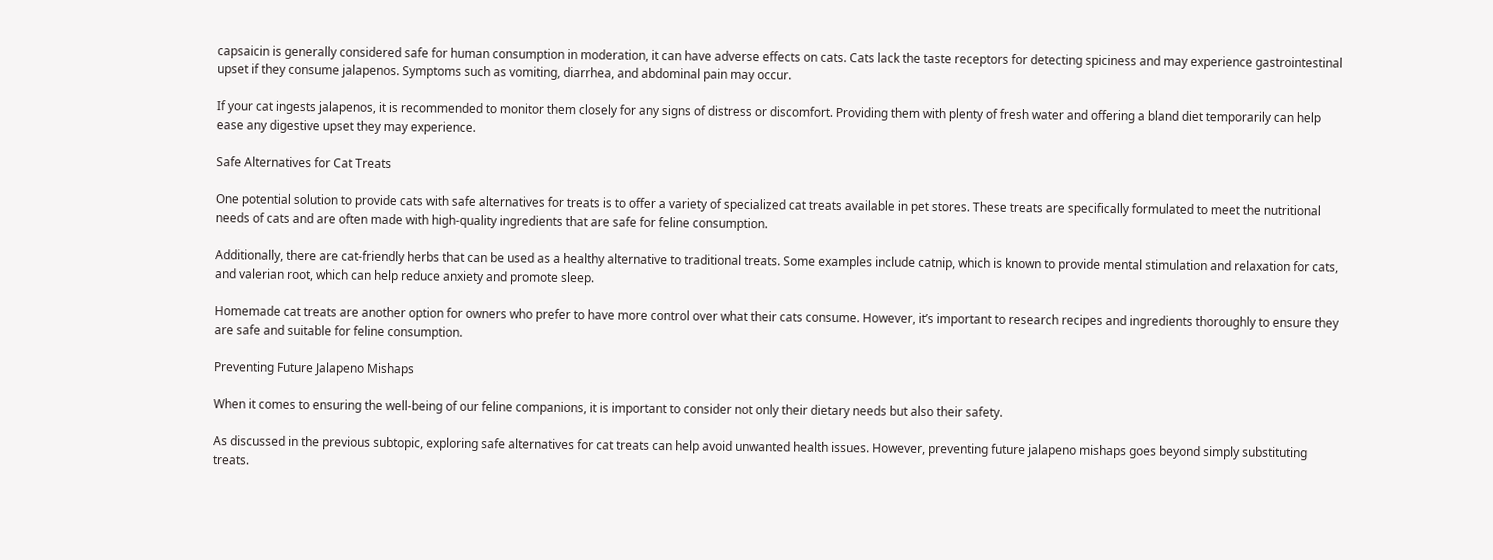capsaicin is generally considered safe for human consumption in moderation, it can have adverse effects on cats. Cats lack the taste receptors for detecting spiciness and may experience gastrointestinal upset if they consume jalapenos. Symptoms such as vomiting, diarrhea, and abdominal pain may occur.

If your cat ingests jalapenos, it is recommended to monitor them closely for any signs of distress or discomfort. Providing them with plenty of fresh water and offering a bland diet temporarily can help ease any digestive upset they may experience.

Safe Alternatives for Cat Treats

One potential solution to provide cats with safe alternatives for treats is to offer a variety of specialized cat treats available in pet stores. These treats are specifically formulated to meet the nutritional needs of cats and are often made with high-quality ingredients that are safe for feline consumption.

Additionally, there are cat-friendly herbs that can be used as a healthy alternative to traditional treats. Some examples include catnip, which is known to provide mental stimulation and relaxation for cats, and valerian root, which can help reduce anxiety and promote sleep.

Homemade cat treats are another option for owners who prefer to have more control over what their cats consume. However, it’s important to research recipes and ingredients thoroughly to ensure they are safe and suitable for feline consumption.

Preventing Future Jalapeno Mishaps

When it comes to ensuring the well-being of our feline companions, it is important to consider not only their dietary needs but also their safety.

As discussed in the previous subtopic, exploring safe alternatives for cat treats can help avoid unwanted health issues. However, preventing future jalapeno mishaps goes beyond simply substituting treats.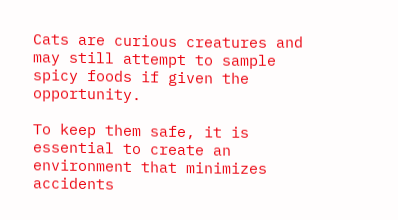Cats are curious creatures and may still attempt to sample spicy foods if given the opportunity.

To keep them safe, it is essential to create an environment that minimizes accidents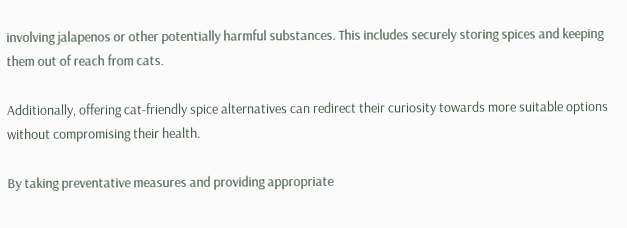involving jalapenos or other potentially harmful substances. This includes securely storing spices and keeping them out of reach from cats.

Additionally, offering cat-friendly spice alternatives can redirect their curiosity towards more suitable options without compromising their health.

By taking preventative measures and providing appropriate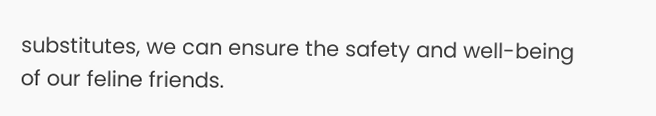substitutes, we can ensure the safety and well-being of our feline friends.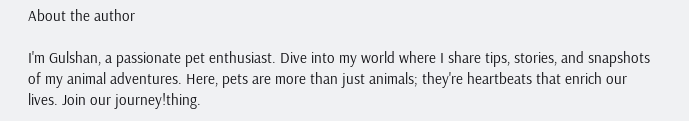About the author

I'm Gulshan, a passionate pet enthusiast. Dive into my world where I share tips, stories, and snapshots of my animal adventures. Here, pets are more than just animals; they're heartbeats that enrich our lives. Join our journey!thing.